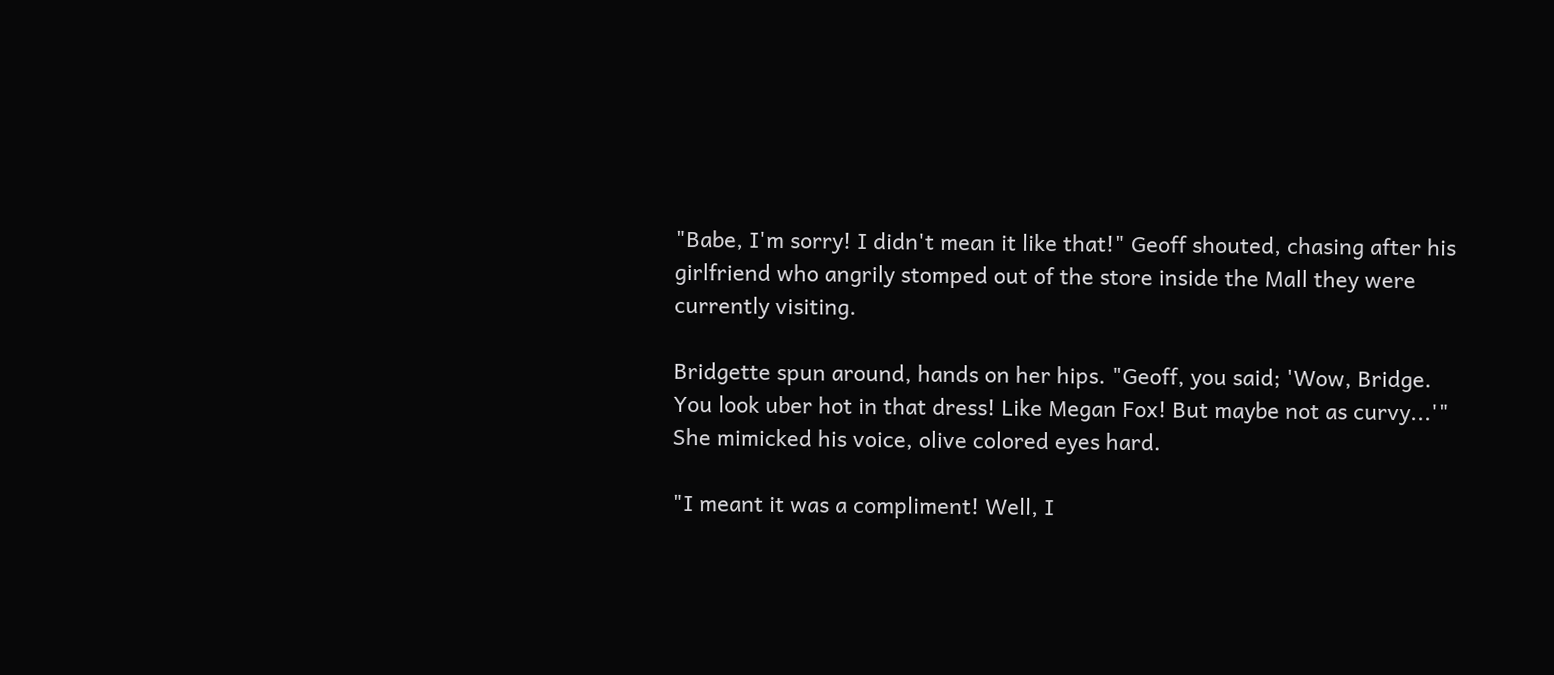"Babe, I'm sorry! I didn't mean it like that!" Geoff shouted, chasing after his girlfriend who angrily stomped out of the store inside the Mall they were currently visiting.

Bridgette spun around, hands on her hips. "Geoff, you said; 'Wow, Bridge. You look uber hot in that dress! Like Megan Fox! But maybe not as curvy...'" She mimicked his voice, olive colored eyes hard.

"I meant it was a compliment! Well, I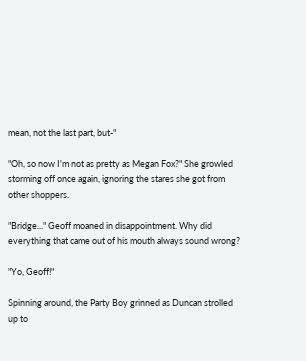mean, not the last part, but-"

"Oh, so now I'm not as pretty as Megan Fox?" She growled storming off once again, ignoring the stares she got from other shoppers.

"Bridge..." Geoff moaned in disappointment. Why did everything that came out of his mouth always sound wrong?

"Yo, Geoff!"

Spinning around, the Party Boy grinned as Duncan strolled up to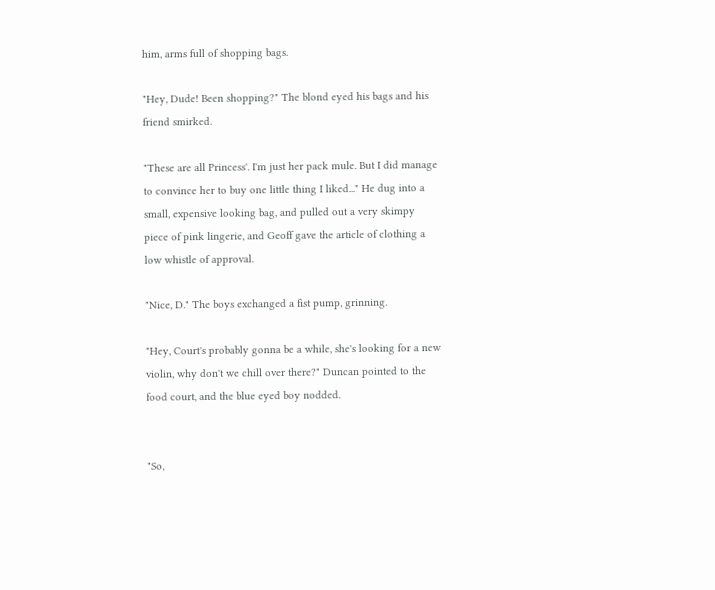him, arms full of shopping bags.

"Hey, Dude! Been shopping?" The blond eyed his bags and his friend smirked.

"These are all Princess'. I'm just her pack mule. But I did manage to convince her to buy one little thing I liked..." He dug into a small, expensive looking bag, and pulled out a very skimpy piece of pink lingerie, and Geoff gave the article of clothing a low whistle of approval.

"Nice, D." The boys exchanged a fist pump, grinning.

"Hey, Court's probably gonna be a while, she's looking for a new violin, why don't we chill over there?" Duncan pointed to the food court, and the blue eyed boy nodded.


"So,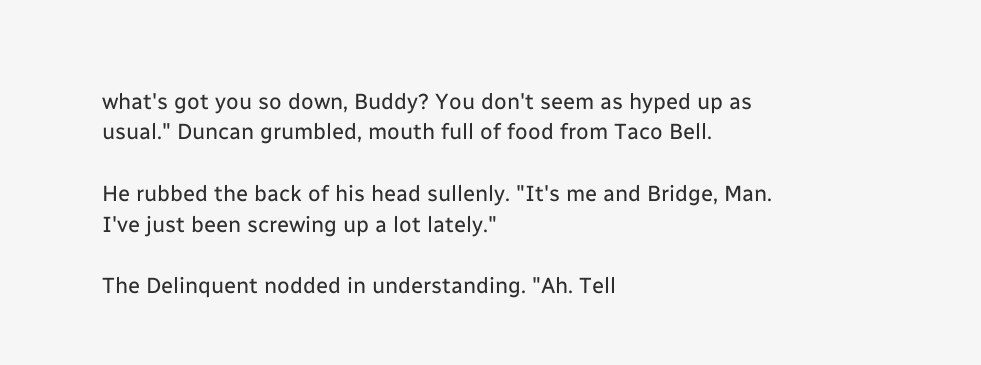what's got you so down, Buddy? You don't seem as hyped up as usual." Duncan grumbled, mouth full of food from Taco Bell.

He rubbed the back of his head sullenly. "It's me and Bridge, Man. I've just been screwing up a lot lately."

The Delinquent nodded in understanding. "Ah. Tell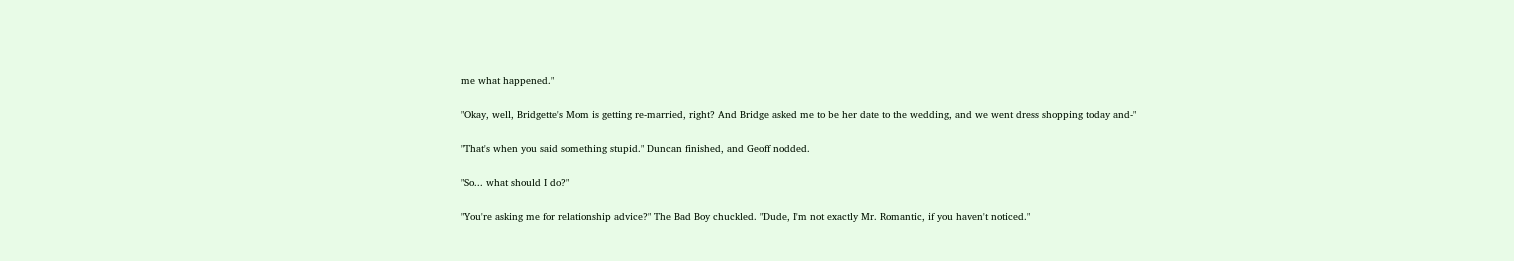me what happened."

"Okay, well, Bridgette's Mom is getting re-married, right? And Bridge asked me to be her date to the wedding, and we went dress shopping today and-"

"That's when you said something stupid." Duncan finished, and Geoff nodded.

"So... what should I do?"

"You're asking me for relationship advice?" The Bad Boy chuckled. "Dude, I'm not exactly Mr. Romantic, if you haven't noticed."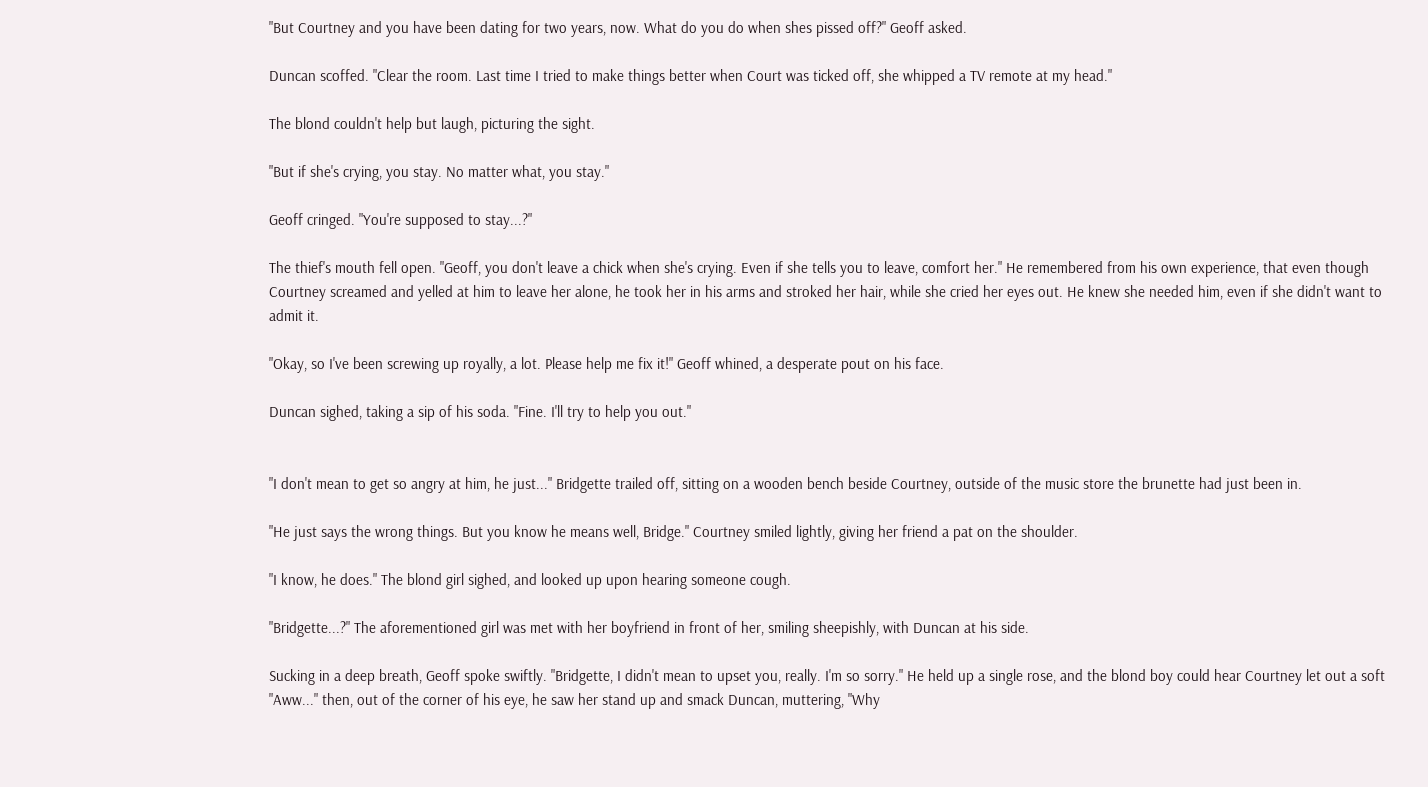"But Courtney and you have been dating for two years, now. What do you do when shes pissed off?" Geoff asked.

Duncan scoffed. "Clear the room. Last time I tried to make things better when Court was ticked off, she whipped a TV remote at my head."

The blond couldn't help but laugh, picturing the sight.

"But if she's crying, you stay. No matter what, you stay."

Geoff cringed. "You're supposed to stay...?"

The thief's mouth fell open. "Geoff, you don't leave a chick when she's crying. Even if she tells you to leave, comfort her." He remembered from his own experience, that even though Courtney screamed and yelled at him to leave her alone, he took her in his arms and stroked her hair, while she cried her eyes out. He knew she needed him, even if she didn't want to admit it.

"Okay, so I've been screwing up royally, a lot. Please help me fix it!" Geoff whined, a desperate pout on his face.

Duncan sighed, taking a sip of his soda. "Fine. I'll try to help you out."


"I don't mean to get so angry at him, he just..." Bridgette trailed off, sitting on a wooden bench beside Courtney, outside of the music store the brunette had just been in.

"He just says the wrong things. But you know he means well, Bridge." Courtney smiled lightly, giving her friend a pat on the shoulder.

"I know, he does." The blond girl sighed, and looked up upon hearing someone cough.

"Bridgette...?" The aforementioned girl was met with her boyfriend in front of her, smiling sheepishly, with Duncan at his side.

Sucking in a deep breath, Geoff spoke swiftly. "Bridgette, I didn't mean to upset you, really. I'm so sorry." He held up a single rose, and the blond boy could hear Courtney let out a soft "Aww..." then, out of the corner of his eye, he saw her stand up and smack Duncan, muttering, "Why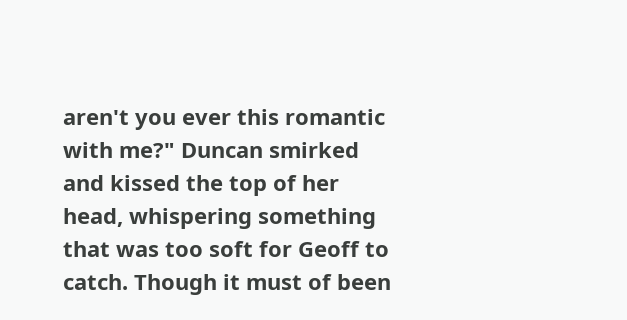aren't you ever this romantic with me?" Duncan smirked and kissed the top of her head, whispering something that was too soft for Geoff to catch. Though it must of been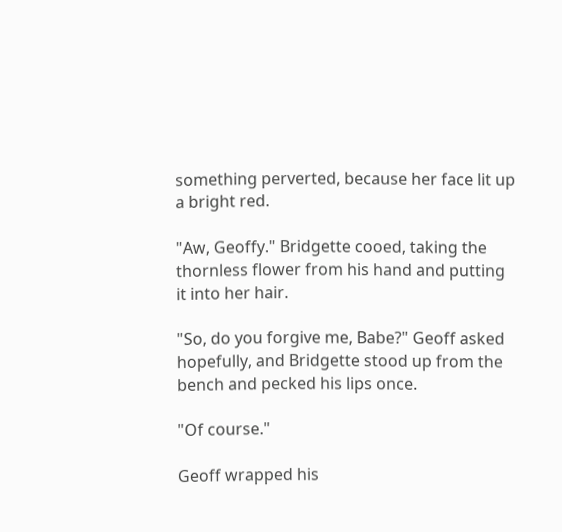something perverted, because her face lit up a bright red.

"Aw, Geoffy." Bridgette cooed, taking the thornless flower from his hand and putting it into her hair.

"So, do you forgive me, Babe?" Geoff asked hopefully, and Bridgette stood up from the bench and pecked his lips once.

"Of course."

Geoff wrapped his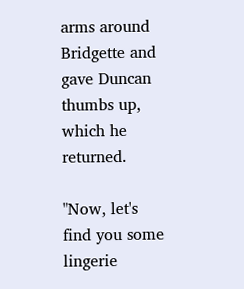arms around Bridgette and gave Duncan thumbs up, which he returned.

"Now, let's find you some lingerie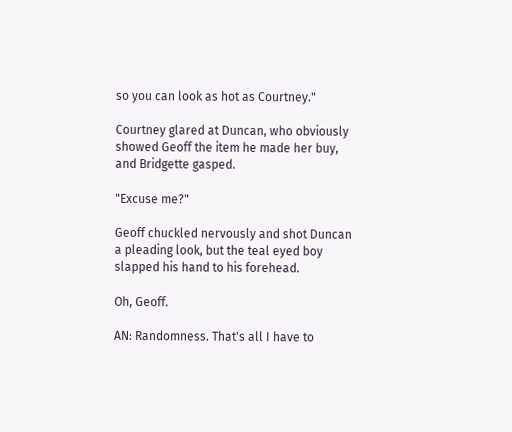so you can look as hot as Courtney."

Courtney glared at Duncan, who obviously showed Geoff the item he made her buy, and Bridgette gasped.

"Excuse me?"

Geoff chuckled nervously and shot Duncan a pleading look, but the teal eyed boy slapped his hand to his forehead.

Oh, Geoff.

AN: Randomness. That's all I have to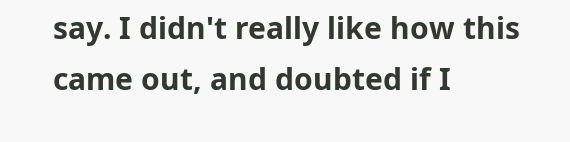say. I didn't really like how this came out, and doubted if I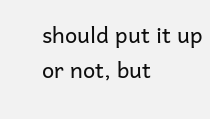should put it up or not, but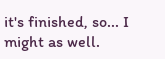it's finished, so... I might as well.